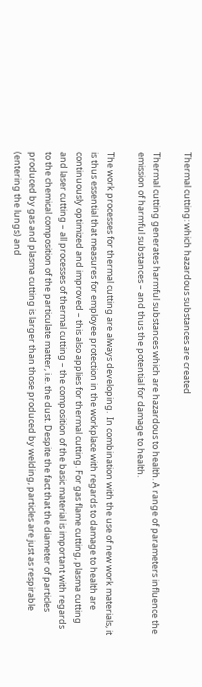Thermal cutting: which hazardous substances are created

Thermal cutting generates harmful substances which are hazardous to health. A range of parameters influence the emission of harmful substances – and thus the potential for damage to health.

The work processes for thermal cutting are always developing.  In combination with the use of new work materials, it is thus essential that measures for employee protection in the workplace with regards to damage to health are continuously optimized and improved – this also applies for thermal cutting. For gas flame cutting, plasma cutting and laser cutting – all processes of thermal cutting – the composition of the basic material is important with regards to the chemical composition of the particulate matter, i.e. the dust. Despite the fact that the diameter of particles produced by gas and plasma cutting is larger than those produced by welding, particles are just as respirable (entering the lungs) and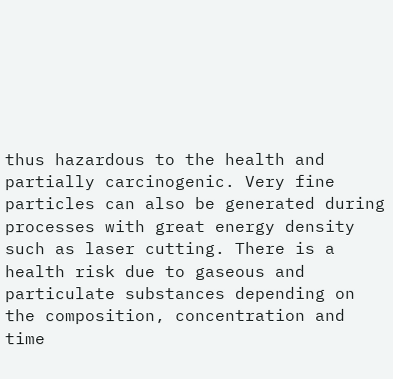thus hazardous to the health and partially carcinogenic. Very fine particles can also be generated during processes with great energy density such as laser cutting. There is a health risk due to gaseous and particulate substances depending on the composition, concentration and time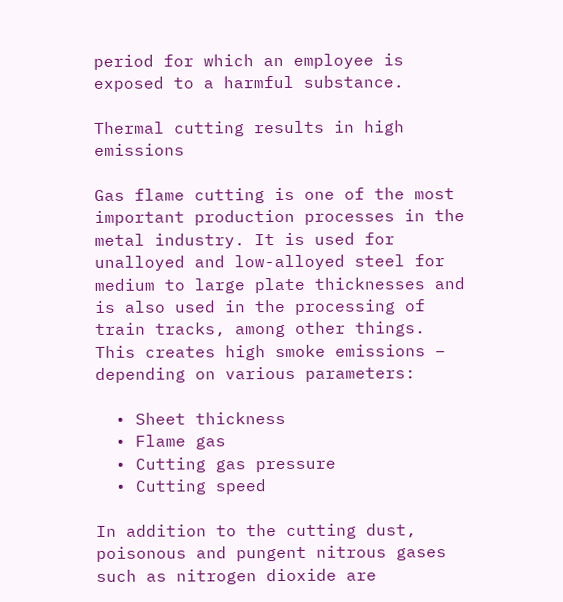period for which an employee is exposed to a harmful substance.

Thermal cutting results in high emissions

Gas flame cutting is one of the most important production processes in the metal industry. It is used for unalloyed and low-alloyed steel for medium to large plate thicknesses and is also used in the processing of train tracks, among other things. This creates high smoke emissions – depending on various parameters:

  • Sheet thickness
  • Flame gas
  • Cutting gas pressure
  • Cutting speed

In addition to the cutting dust, poisonous and pungent nitrous gases such as nitrogen dioxide are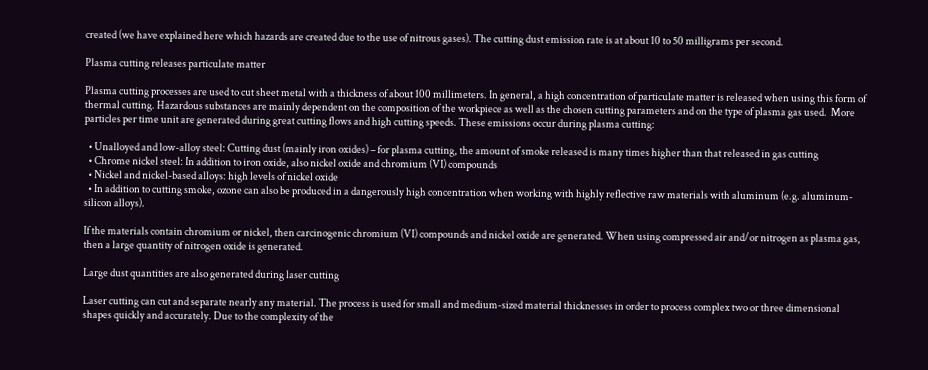created (we have explained here which hazards are created due to the use of nitrous gases). The cutting dust emission rate is at about 10 to 50 milligrams per second.

Plasma cutting releases particulate matter

Plasma cutting processes are used to cut sheet metal with a thickness of about 100 millimeters. In general, a high concentration of particulate matter is released when using this form of thermal cutting. Hazardous substances are mainly dependent on the composition of the workpiece as well as the chosen cutting parameters and on the type of plasma gas used.  More particles per time unit are generated during great cutting flows and high cutting speeds. These emissions occur during plasma cutting:

  • Unalloyed and low-alloy steel: Cutting dust (mainly iron oxides) – for plasma cutting, the amount of smoke released is many times higher than that released in gas cutting
  • Chrome nickel steel: In addition to iron oxide, also nickel oxide and chromium (VI) compounds
  • Nickel and nickel-based alloys: high levels of nickel oxide
  • In addition to cutting smoke, ozone can also be produced in a dangerously high concentration when working with highly reflective raw materials with aluminum (e.g. aluminum-silicon alloys).

If the materials contain chromium or nickel, then carcinogenic chromium (VI) compounds and nickel oxide are generated. When using compressed air and/or nitrogen as plasma gas, then a large quantity of nitrogen oxide is generated.

Large dust quantities are also generated during laser cutting

Laser cutting can cut and separate nearly any material. The process is used for small and medium-sized material thicknesses in order to process complex two or three dimensional shapes quickly and accurately. Due to the complexity of the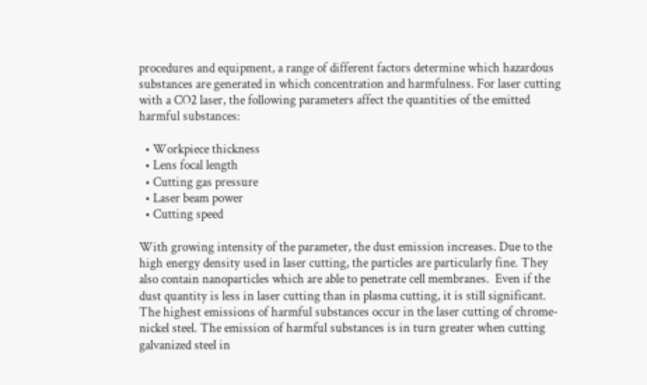procedures and equipment, a range of different factors determine which hazardous substances are generated in which concentration and harmfulness. For laser cutting with a CO2 laser, the following parameters affect the quantities of the emitted harmful substances:

  • Workpiece thickness
  • Lens focal length
  • Cutting gas pressure
  • Laser beam power
  • Cutting speed

With growing intensity of the parameter, the dust emission increases. Due to the high energy density used in laser cutting, the particles are particularly fine. They also contain nanoparticles which are able to penetrate cell membranes.  Even if the dust quantity is less in laser cutting than in plasma cutting, it is still significant. The highest emissions of harmful substances occur in the laser cutting of chrome-nickel steel. The emission of harmful substances is in turn greater when cutting galvanized steel in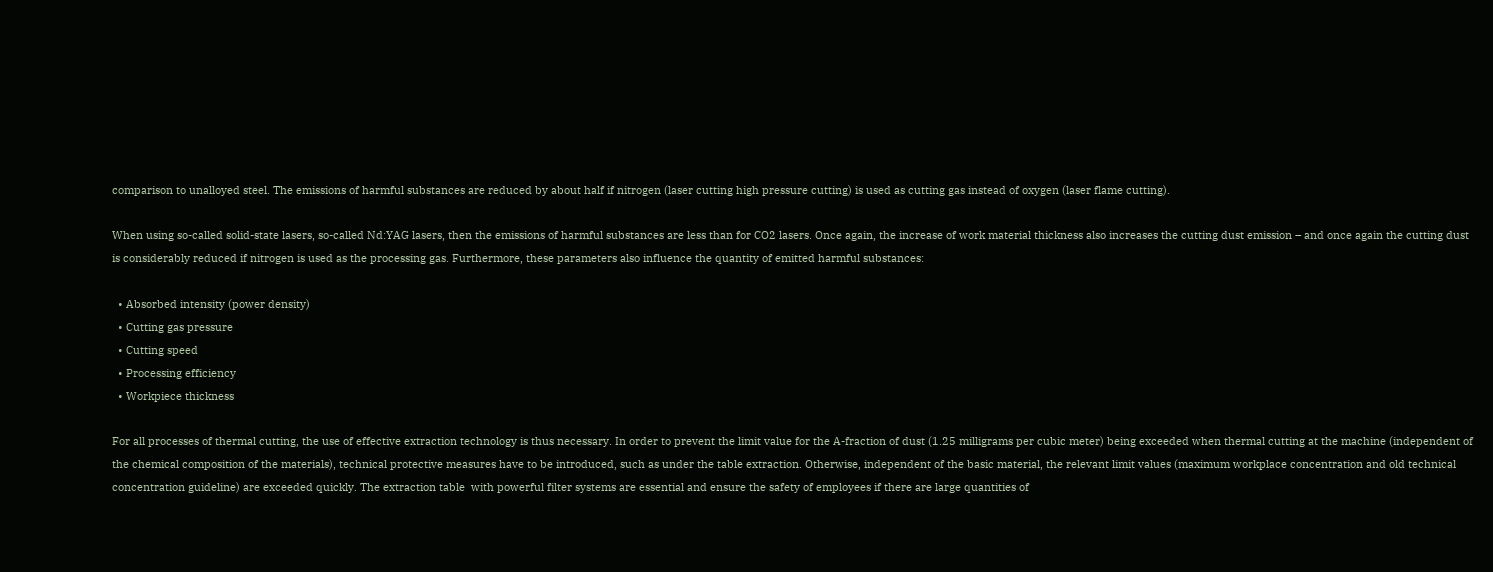comparison to unalloyed steel. The emissions of harmful substances are reduced by about half if nitrogen (laser cutting high pressure cutting) is used as cutting gas instead of oxygen (laser flame cutting).

When using so-called solid-state lasers, so-called Nd:YAG lasers, then the emissions of harmful substances are less than for CO2 lasers. Once again, the increase of work material thickness also increases the cutting dust emission – and once again the cutting dust is considerably reduced if nitrogen is used as the processing gas. Furthermore, these parameters also influence the quantity of emitted harmful substances:

  • Absorbed intensity (power density)
  • Cutting gas pressure
  • Cutting speed
  • Processing efficiency
  • Workpiece thickness

For all processes of thermal cutting, the use of effective extraction technology is thus necessary. In order to prevent the limit value for the A-fraction of dust (1.25 milligrams per cubic meter) being exceeded when thermal cutting at the machine (independent of the chemical composition of the materials), technical protective measures have to be introduced, such as under the table extraction. Otherwise, independent of the basic material, the relevant limit values (maximum workplace concentration and old technical concentration guideline) are exceeded quickly. The extraction table  with powerful filter systems are essential and ensure the safety of employees if there are large quantities of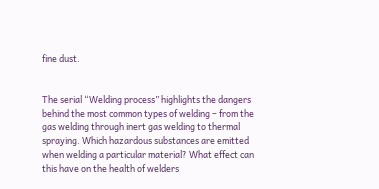fine dust.


The serial “Welding process” highlights the dangers behind the most common types of welding – from the gas welding through inert gas welding to thermal spraying. Which hazardous substances are emitted when welding a particular material? What effect can this have on the health of welders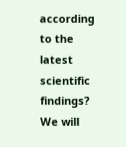according to the latest scientific findings? We will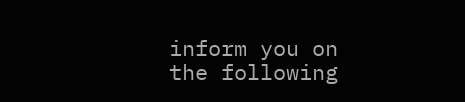inform you on the following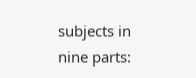subjects in nine parts: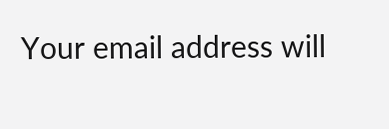Your email address will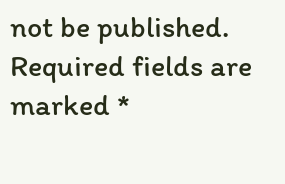not be published. Required fields are marked *